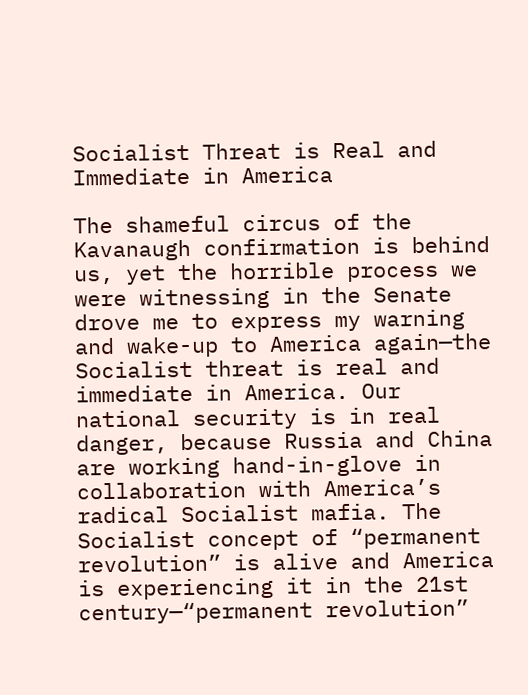Socialist Threat is Real and Immediate in America

The shameful circus of the Kavanaugh confirmation is behind us, yet the horrible process we were witnessing in the Senate drove me to express my warning and wake-up to America again—the Socialist threat is real and immediate in America. Our national security is in real danger, because Russia and China are working hand-in-glove in collaboration with America’s radical Socialist mafia. The Socialist concept of “permanent revolution” is alive and America is experiencing it in the 21st century—“permanent revolution”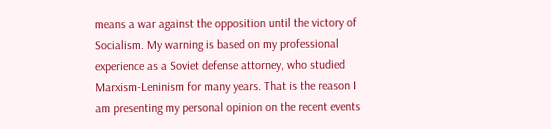means a war against the opposition until the victory of Socialism. My warning is based on my professional experience as a Soviet defense attorney, who studied Marxism-Leninism for many years. That is the reason I am presenting my personal opinion on the recent events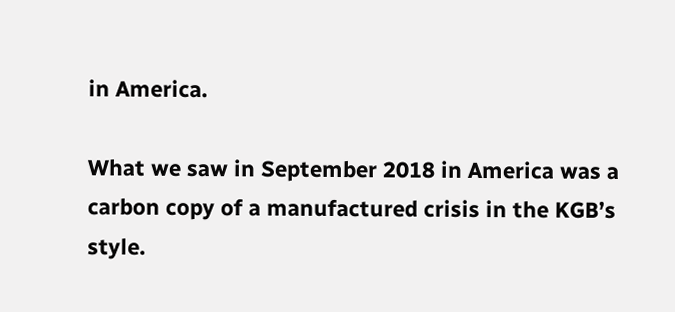in America.

What we saw in September 2018 in America was a carbon copy of a manufactured crisis in the KGB’s style.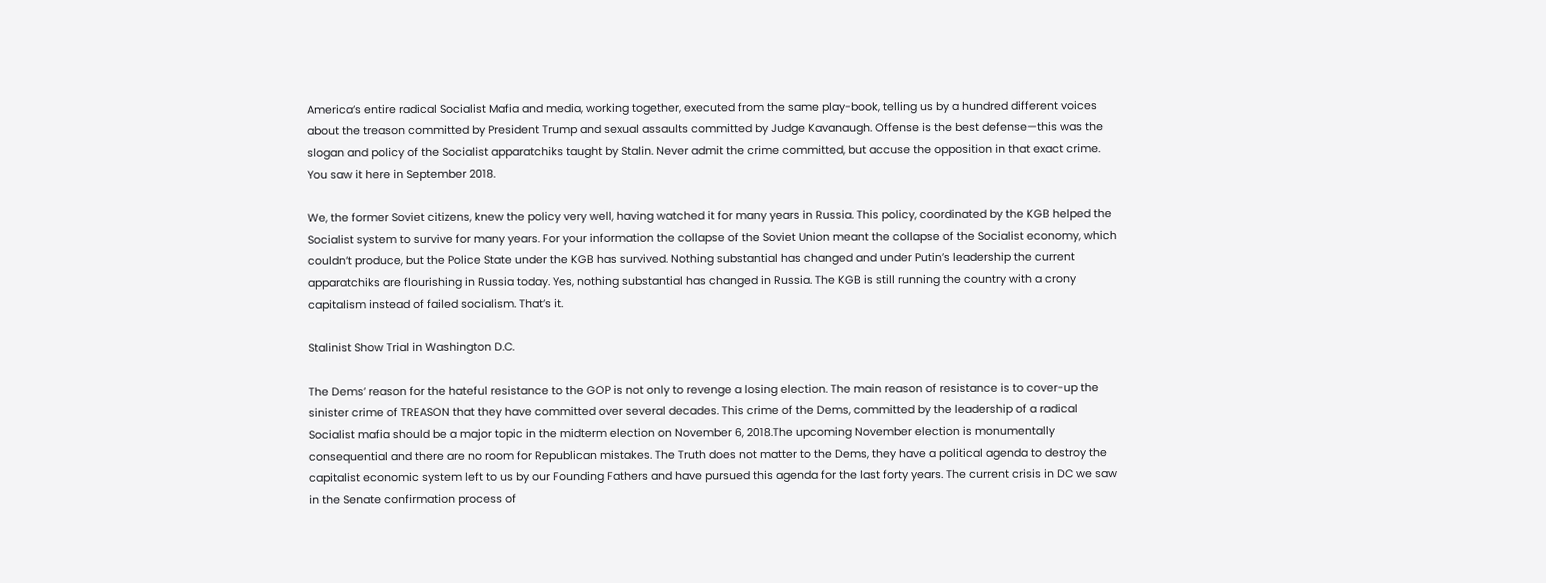America’s entire radical Socialist Mafia and media, working together, executed from the same play-book, telling us by a hundred different voices about the treason committed by President Trump and sexual assaults committed by Judge Kavanaugh. Offense is the best defense—this was the slogan and policy of the Socialist apparatchiks taught by Stalin. Never admit the crime committed, but accuse the opposition in that exact crime. You saw it here in September 2018.

We, the former Soviet citizens, knew the policy very well, having watched it for many years in Russia. This policy, coordinated by the KGB helped the Socialist system to survive for many years. For your information the collapse of the Soviet Union meant the collapse of the Socialist economy, which couldn’t produce, but the Police State under the KGB has survived. Nothing substantial has changed and under Putin’s leadership the current apparatchiks are flourishing in Russia today. Yes, nothing substantial has changed in Russia. The KGB is still running the country with a crony capitalism instead of failed socialism. That’s it.

Stalinist Show Trial in Washington D.C.

The Dems’ reason for the hateful resistance to the GOP is not only to revenge a losing election. The main reason of resistance is to cover-up the sinister crime of TREASON that they have committed over several decades. This crime of the Dems, committed by the leadership of a radical Socialist mafia should be a major topic in the midterm election on November 6, 2018.The upcoming November election is monumentally consequential and there are no room for Republican mistakes. The Truth does not matter to the Dems, they have a political agenda to destroy the capitalist economic system left to us by our Founding Fathers and have pursued this agenda for the last forty years. The current crisis in DC we saw in the Senate confirmation process of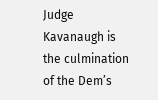Judge Kavanaugh is the culmination of the Dem’s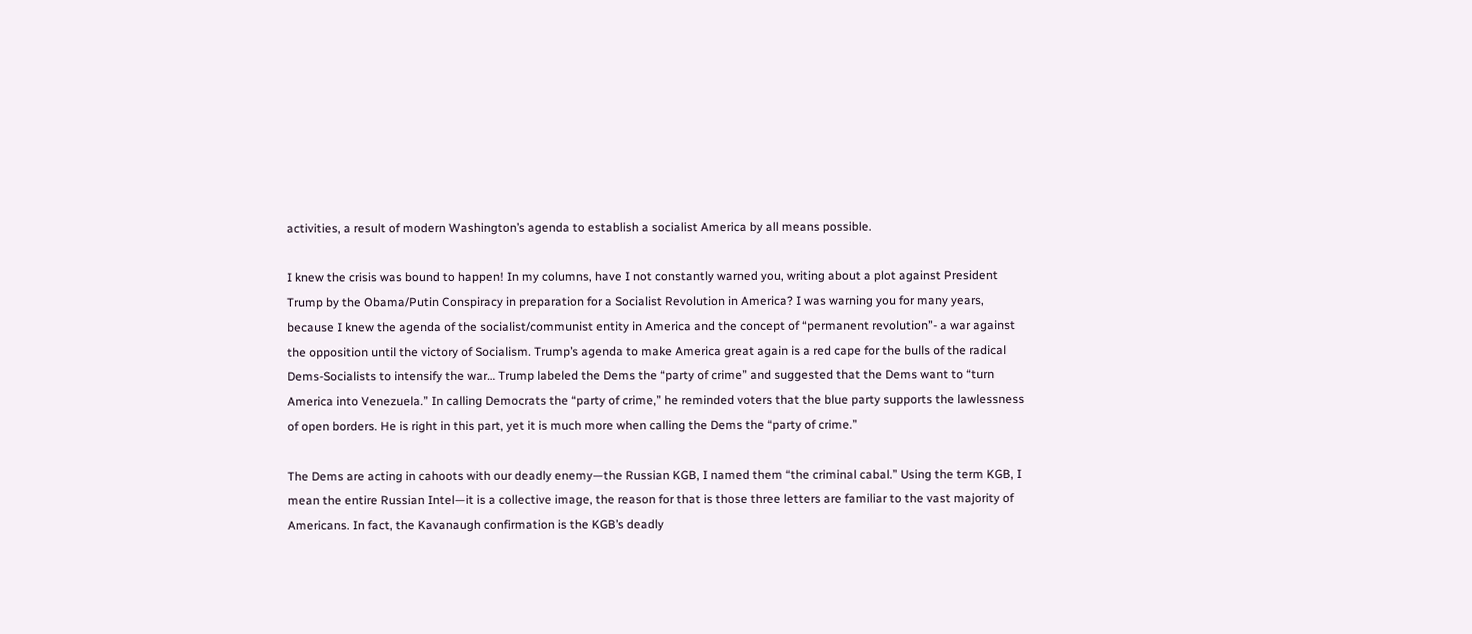activities, a result of modern Washington’s agenda to establish a socialist America by all means possible.

I knew the crisis was bound to happen! In my columns, have I not constantly warned you, writing about a plot against President Trump by the Obama/Putin Conspiracy in preparation for a Socialist Revolution in America? I was warning you for many years, because I knew the agenda of the socialist/communist entity in America and the concept of “permanent revolution”- a war against the opposition until the victory of Socialism. Trump’s agenda to make America great again is a red cape for the bulls of the radical Dems-Socialists to intensify the war… Trump labeled the Dems the “party of crime” and suggested that the Dems want to “turn America into Venezuela.” In calling Democrats the “party of crime,” he reminded voters that the blue party supports the lawlessness of open borders. He is right in this part, yet it is much more when calling the Dems the “party of crime.”

The Dems are acting in cahoots with our deadly enemy—the Russian KGB, I named them “the criminal cabal.” Using the term KGB, I mean the entire Russian Intel—it is a collective image, the reason for that is those three letters are familiar to the vast majority of Americans. In fact, the Kavanaugh confirmation is the KGB’s deadly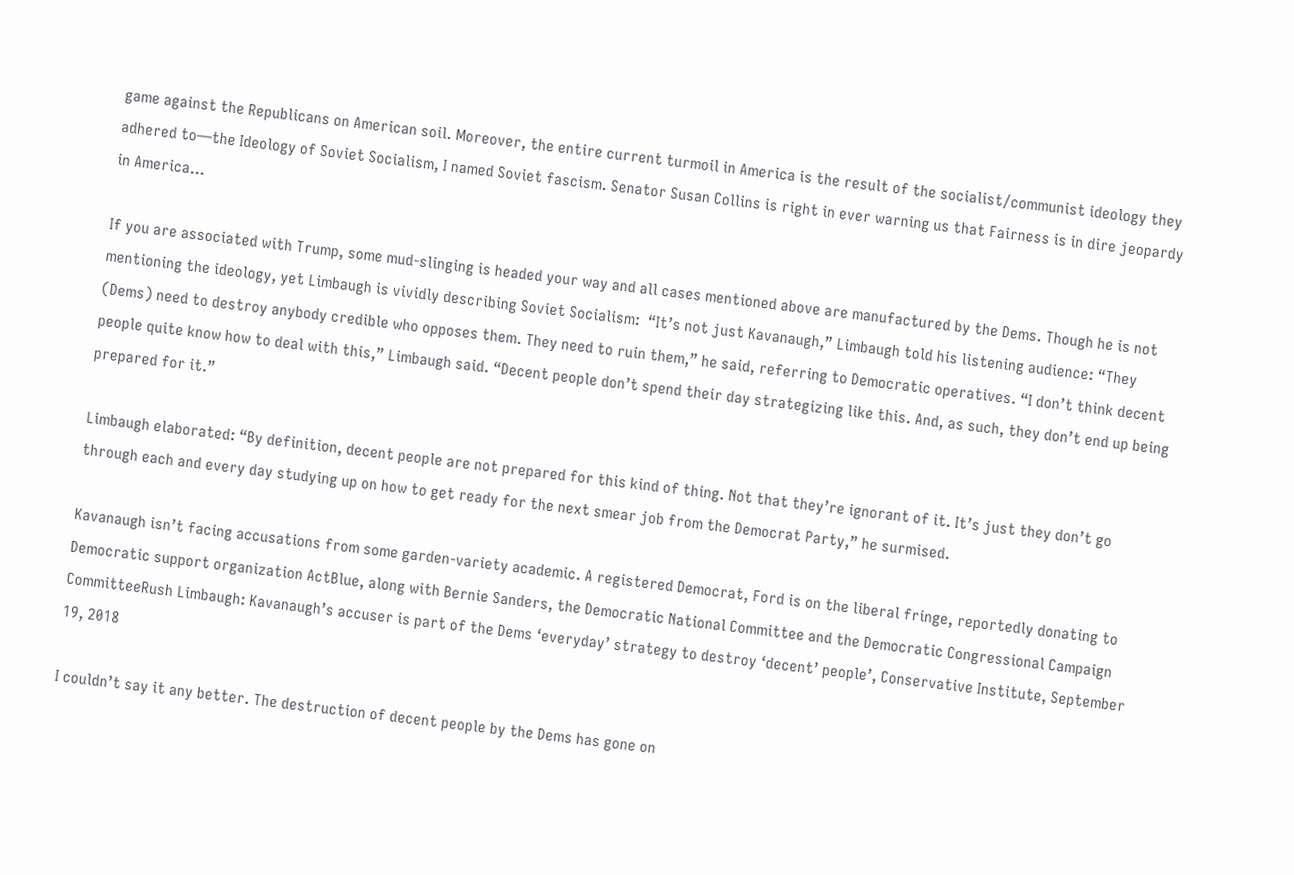game against the Republicans on American soil. Moreover, the entire current turmoil in America is the result of the socialist/communist ideology they adhered to—the Ideology of Soviet Socialism, I named Soviet fascism. Senator Susan Collins is right in ever warning us that Fairness is in dire jeopardy in America…

If you are associated with Trump, some mud-slinging is headed your way and all cases mentioned above are manufactured by the Dems. Though he is not mentioning the ideology, yet Limbaugh is vividly describing Soviet Socialism:  “It’s not just Kavanaugh,” Limbaugh told his listening audience: “They (Dems) need to destroy anybody credible who opposes them. They need to ruin them,” he said, referring to Democratic operatives. “I don’t think decent people quite know how to deal with this,” Limbaugh said. “Decent people don’t spend their day strategizing like this. And, as such, they don’t end up being prepared for it.”

Limbaugh elaborated: “By definition, decent people are not prepared for this kind of thing. Not that they’re ignorant of it. It’s just they don’t go through each and every day studying up on how to get ready for the next smear job from the Democrat Party,” he surmised.

Kavanaugh isn’t facing accusations from some garden-variety academic. A registered Democrat, Ford is on the liberal fringe, reportedly donating to Democratic support organization ActBlue, along with Bernie Sanders, the Democratic National Committee and the Democratic Congressional Campaign CommitteeRush Limbaugh: Kavanaugh’s accuser is part of the Dems ‘everyday’ strategy to destroy ‘decent’ people’, Conservative Institute, September 19, 2018

I couldn’t say it any better. The destruction of decent people by the Dems has gone on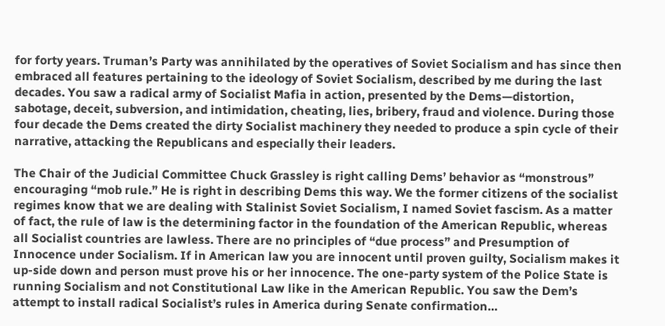for forty years. Truman’s Party was annihilated by the operatives of Soviet Socialism and has since then embraced all features pertaining to the ideology of Soviet Socialism, described by me during the last decades. You saw a radical army of Socialist Mafia in action, presented by the Dems—distortion, sabotage, deceit, subversion, and intimidation, cheating, lies, bribery, fraud and violence. During those four decade the Dems created the dirty Socialist machinery they needed to produce a spin cycle of their narrative, attacking the Republicans and especially their leaders.

The Chair of the Judicial Committee Chuck Grassley is right calling Dems’ behavior as “monstrous” encouraging “mob rule.” He is right in describing Dems this way. We the former citizens of the socialist regimes know that we are dealing with Stalinist Soviet Socialism, I named Soviet fascism. As a matter of fact, the rule of law is the determining factor in the foundation of the American Republic, whereas all Socialist countries are lawless. There are no principles of “due process” and Presumption of Innocence under Socialism. If in American law you are innocent until proven guilty, Socialism makes it up-side down and person must prove his or her innocence. The one-party system of the Police State is running Socialism and not Constitutional Law like in the American Republic. You saw the Dem’s attempt to install radical Socialist’s rules in America during Senate confirmation…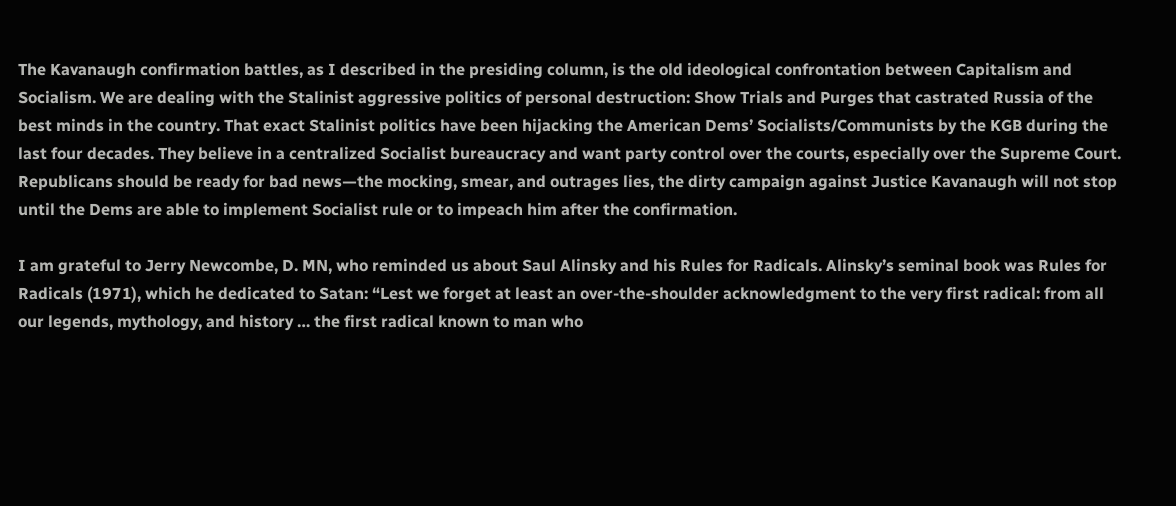The Kavanaugh confirmation battles, as I described in the presiding column, is the old ideological confrontation between Capitalism and Socialism. We are dealing with the Stalinist aggressive politics of personal destruction: Show Trials and Purges that castrated Russia of the best minds in the country. That exact Stalinist politics have been hijacking the American Dems’ Socialists/Communists by the KGB during the last four decades. They believe in a centralized Socialist bureaucracy and want party control over the courts, especially over the Supreme Court. Republicans should be ready for bad news—the mocking, smear, and outrages lies, the dirty campaign against Justice Kavanaugh will not stop until the Dems are able to implement Socialist rule or to impeach him after the confirmation.

I am grateful to Jerry Newcombe, D. MN, who reminded us about Saul Alinsky and his Rules for Radicals. Alinsky’s seminal book was Rules for Radicals (1971), which he dedicated to Satan: “Lest we forget at least an over-the-shoulder acknowledgment to the very first radical: from all our legends, mythology, and history … the first radical known to man who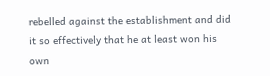rebelled against the establishment and did it so effectively that he at least won his own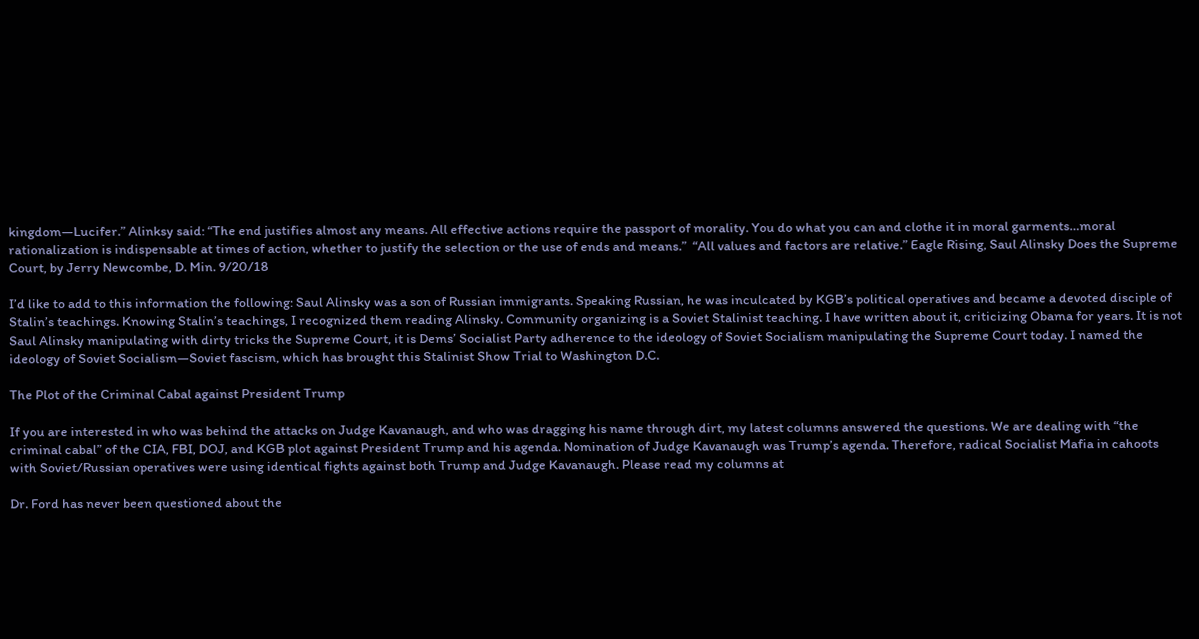kingdom—Lucifer.” Alinksy said: “The end justifies almost any means. All effective actions require the passport of morality. You do what you can and clothe it in moral garments…moral rationalization is indispensable at times of action, whether to justify the selection or the use of ends and means.”  “All values and factors are relative.” Eagle Rising, Saul Alinsky Does the Supreme Court, by Jerry Newcombe, D. Min. 9/20/18

I’d like to add to this information the following: Saul Alinsky was a son of Russian immigrants. Speaking Russian, he was inculcated by KGB’s political operatives and became a devoted disciple of Stalin’s teachings. Knowing Stalin’s teachings, I recognized them reading Alinsky. Community organizing is a Soviet Stalinist teaching. I have written about it, criticizing Obama for years. It is not Saul Alinsky manipulating with dirty tricks the Supreme Court, it is Dems’ Socialist Party adherence to the ideology of Soviet Socialism manipulating the Supreme Court today. I named the ideology of Soviet Socialism—Soviet fascism, which has brought this Stalinist Show Trial to Washington D.C.

The Plot of the Criminal Cabal against President Trump

If you are interested in who was behind the attacks on Judge Kavanaugh, and who was dragging his name through dirt, my latest columns answered the questions. We are dealing with “the criminal cabal” of the CIA, FBI, DOJ, and KGB plot against President Trump and his agenda. Nomination of Judge Kavanaugh was Trump’s agenda. Therefore, radical Socialist Mafia in cahoots with Soviet/Russian operatives were using identical fights against both Trump and Judge Kavanaugh. Please read my columns at

Dr. Ford has never been questioned about the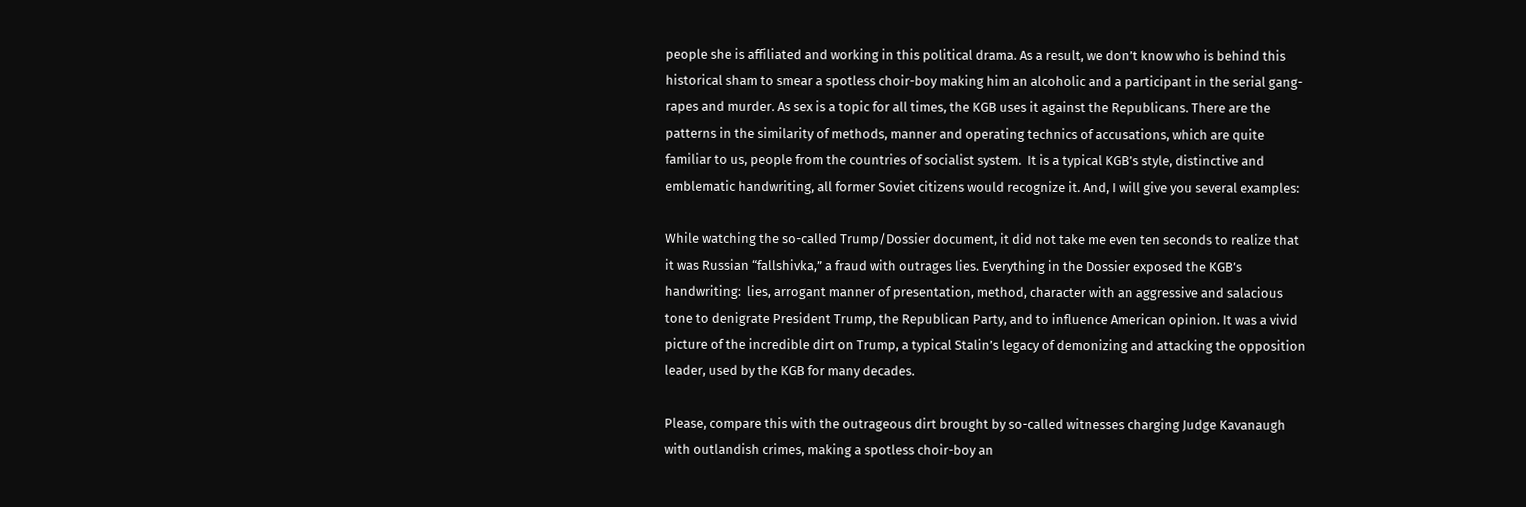people she is affiliated and working in this political drama. As a result, we don’t know who is behind this historical sham to smear a spotless choir-boy making him an alcoholic and a participant in the serial gang-rapes and murder. As sex is a topic for all times, the KGB uses it against the Republicans. There are the patterns in the similarity of methods, manner and operating technics of accusations, which are quite familiar to us, people from the countries of socialist system.  It is a typical KGB’s style, distinctive and emblematic handwriting, all former Soviet citizens would recognize it. And, I will give you several examples:

While watching the so-called Trump/Dossier document, it did not take me even ten seconds to realize that it was Russian “fallshivka,” a fraud with outrages lies. Everything in the Dossier exposed the KGB’s handwriting:  lies, arrogant manner of presentation, method, character with an aggressive and salacious tone to denigrate President Trump, the Republican Party, and to influence American opinion. It was a vivid picture of the incredible dirt on Trump, a typical Stalin’s legacy of demonizing and attacking the opposition leader, used by the KGB for many decades.

Please, compare this with the outrageous dirt brought by so-called witnesses charging Judge Kavanaugh with outlandish crimes, making a spotless choir-boy an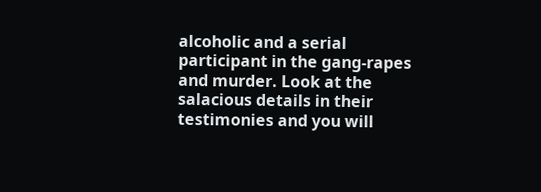alcoholic and a serial participant in the gang-rapes and murder. Look at the salacious details in their testimonies and you will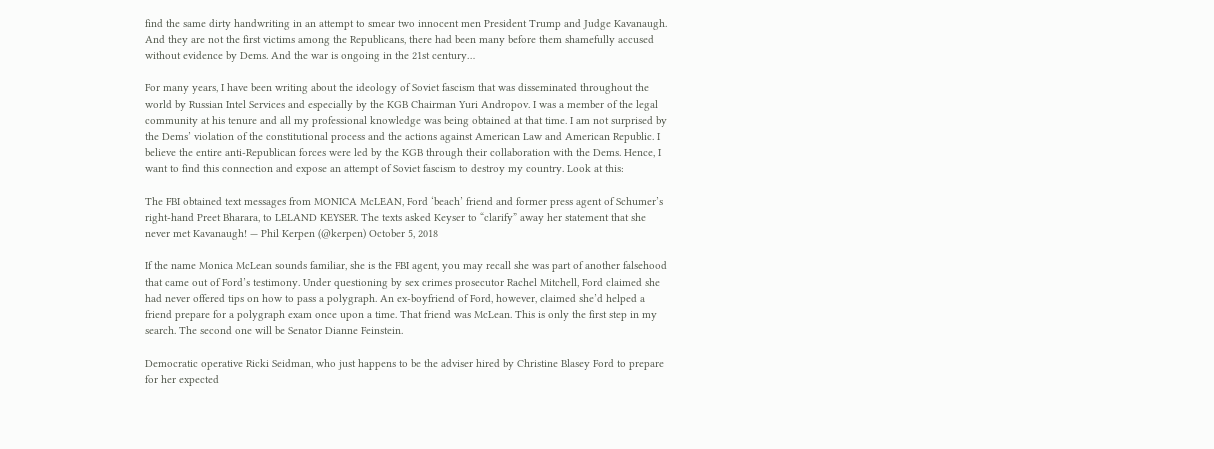find the same dirty handwriting in an attempt to smear two innocent men President Trump and Judge Kavanaugh. And they are not the first victims among the Republicans, there had been many before them shamefully accused without evidence by Dems. And the war is ongoing in the 21st century…

For many years, I have been writing about the ideology of Soviet fascism that was disseminated throughout the world by Russian Intel Services and especially by the KGB Chairman Yuri Andropov. I was a member of the legal community at his tenure and all my professional knowledge was being obtained at that time. I am not surprised by the Dems’ violation of the constitutional process and the actions against American Law and American Republic. I believe the entire anti-Republican forces were led by the KGB through their collaboration with the Dems. Hence, I want to find this connection and expose an attempt of Soviet fascism to destroy my country. Look at this:

The FBI obtained text messages from MONICA McLEAN, Ford ‘beach’ friend and former press agent of Schumer’s right-hand Preet Bharara, to LELAND KEYSER. The texts asked Keyser to “clarify” away her statement that she never met Kavanaugh! — Phil Kerpen (@kerpen) October 5, 2018

If the name Monica McLean sounds familiar, she is the FBI agent, you may recall she was part of another falsehood that came out of Ford’s testimony. Under questioning by sex crimes prosecutor Rachel Mitchell, Ford claimed she had never offered tips on how to pass a polygraph. An ex-boyfriend of Ford, however, claimed she’d helped a friend prepare for a polygraph exam once upon a time. That friend was McLean. This is only the first step in my search. The second one will be Senator Dianne Feinstein.

Democratic operative Ricki Seidman, who just happens to be the adviser hired by Christine Blasey Ford to prepare for her expected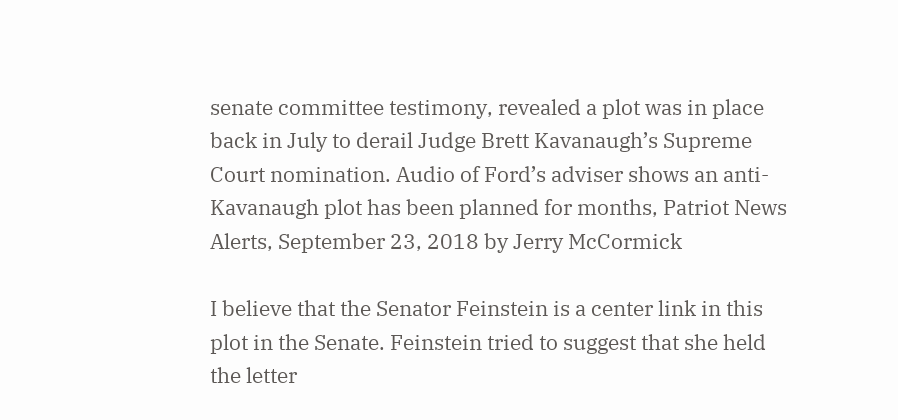senate committee testimony, revealed a plot was in place back in July to derail Judge Brett Kavanaugh’s Supreme Court nomination. Audio of Ford’s adviser shows an anti-Kavanaugh plot has been planned for months, Patriot News Alerts, September 23, 2018 by Jerry McCormick

I believe that the Senator Feinstein is a center link in this plot in the Senate. Feinstein tried to suggest that she held the letter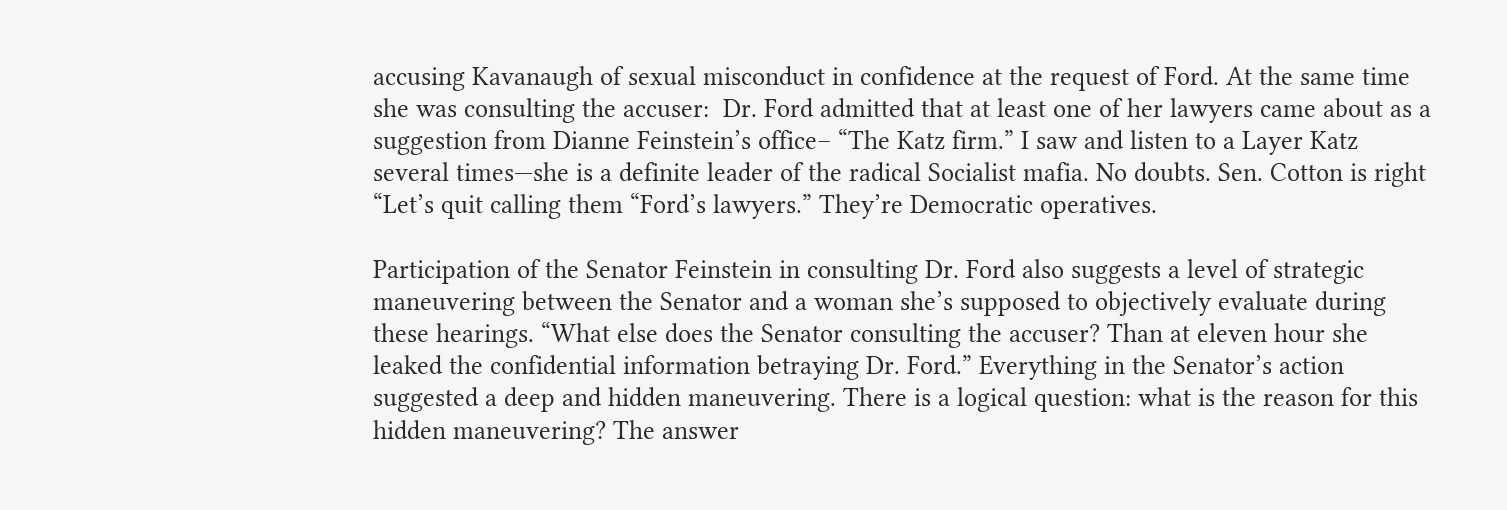accusing Kavanaugh of sexual misconduct in confidence at the request of Ford. At the same time she was consulting the accuser:  Dr. Ford admitted that at least one of her lawyers came about as a suggestion from Dianne Feinstein’s office– “The Katz firm.” I saw and listen to a Layer Katz several times—she is a definite leader of the radical Socialist mafia. No doubts. Sen. Cotton is right “Let’s quit calling them “Ford’s lawyers.” They’re Democratic operatives.

Participation of the Senator Feinstein in consulting Dr. Ford also suggests a level of strategic maneuvering between the Senator and a woman she’s supposed to objectively evaluate during these hearings. “What else does the Senator consulting the accuser? Than at eleven hour she leaked the confidential information betraying Dr. Ford.” Everything in the Senator’s action suggested a deep and hidden maneuvering. There is a logical question: what is the reason for this hidden maneuvering? The answer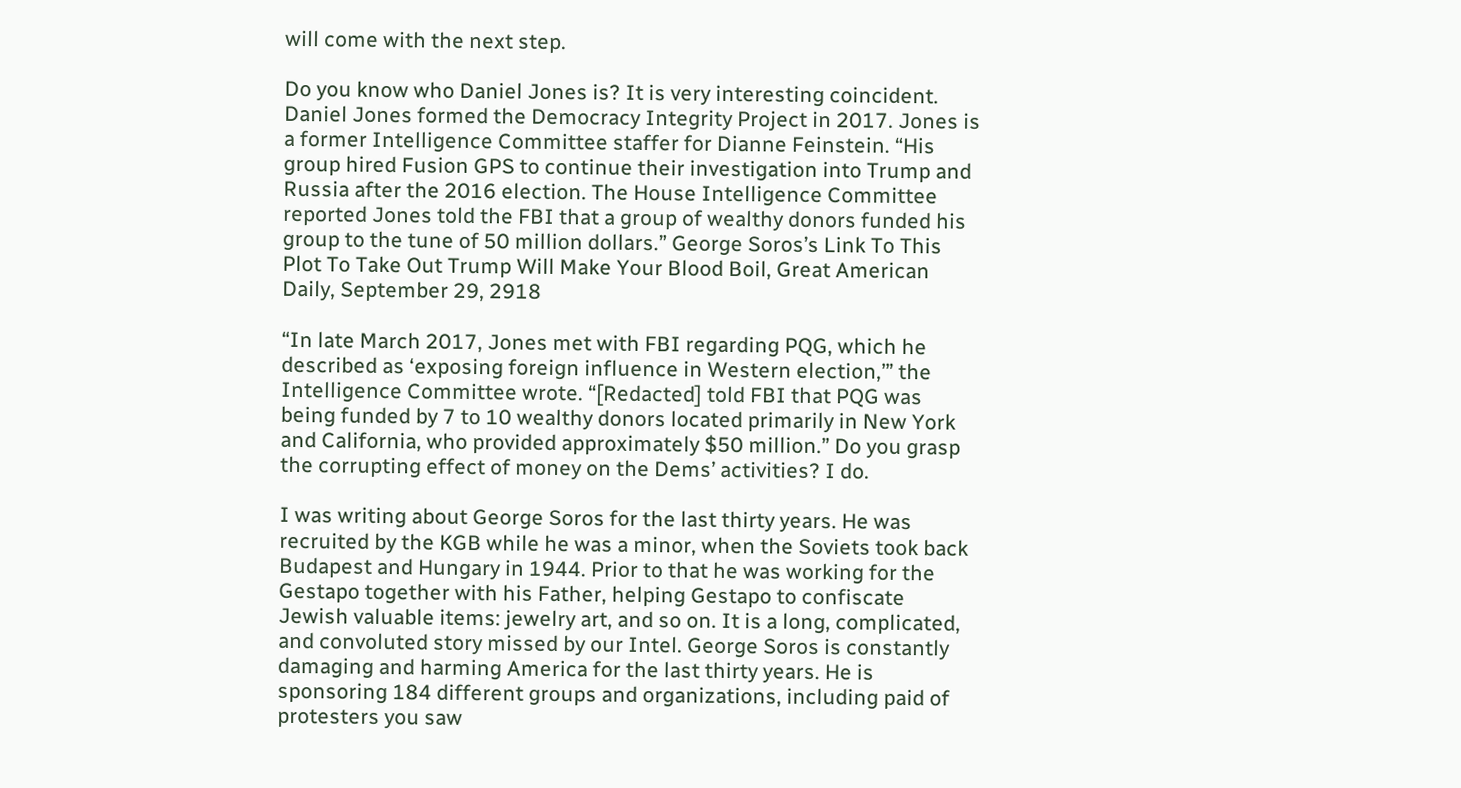will come with the next step.

Do you know who Daniel Jones is? It is very interesting coincident. Daniel Jones formed the Democracy Integrity Project in 2017. Jones is a former Intelligence Committee staffer for Dianne Feinstein. “His group hired Fusion GPS to continue their investigation into Trump and Russia after the 2016 election. The House Intelligence Committee reported Jones told the FBI that a group of wealthy donors funded his group to the tune of 50 million dollars.” George Soros’s Link To This Plot To Take Out Trump Will Make Your Blood Boil, Great American Daily, September 29, 2918

“In late March 2017, Jones met with FBI regarding PQG, which he described as ‘exposing foreign influence in Western election,’” the Intelligence Committee wrote. “[Redacted] told FBI that PQG was being funded by 7 to 10 wealthy donors located primarily in New York and California, who provided approximately $50 million.” Do you grasp the corrupting effect of money on the Dems’ activities? I do.

I was writing about George Soros for the last thirty years. He was recruited by the KGB while he was a minor, when the Soviets took back Budapest and Hungary in 1944. Prior to that he was working for the Gestapo together with his Father, helping Gestapo to confiscate Jewish valuable items: jewelry art, and so on. It is a long, complicated, and convoluted story missed by our Intel. George Soros is constantly damaging and harming America for the last thirty years. He is sponsoring 184 different groups and organizations, including paid of protesters you saw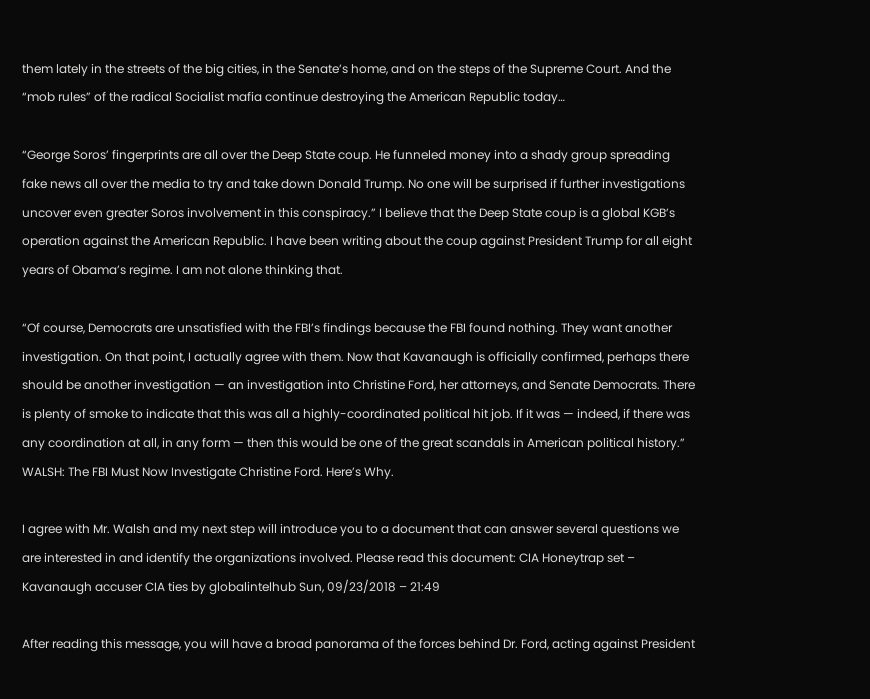them lately in the streets of the big cities, in the Senate’s home, and on the steps of the Supreme Court. And the “mob rules” of the radical Socialist mafia continue destroying the American Republic today…

“George Soros’ fingerprints are all over the Deep State coup. He funneled money into a shady group spreading fake news all over the media to try and take down Donald Trump. No one will be surprised if further investigations uncover even greater Soros involvement in this conspiracy.” I believe that the Deep State coup is a global KGB’s operation against the American Republic. I have been writing about the coup against President Trump for all eight years of Obama’s regime. I am not alone thinking that.

“Of course, Democrats are unsatisfied with the FBI’s findings because the FBI found nothing. They want another investigation. On that point, I actually agree with them. Now that Kavanaugh is officially confirmed, perhaps there should be another investigation — an investigation into Christine Ford, her attorneys, and Senate Democrats. There is plenty of smoke to indicate that this was all a highly-coordinated political hit job. If it was — indeed, if there was any coordination at all, in any form — then this would be one of the great scandals in American political history.” WALSH: The FBI Must Now Investigate Christine Ford. Here’s Why.

I agree with Mr. Walsh and my next step will introduce you to a document that can answer several questions we are interested in and identify the organizations involved. Please read this document: CIA Honeytrap set – Kavanaugh accuser CIA ties by globalintelhub Sun, 09/23/2018 – 21:49

After reading this message, you will have a broad panorama of the forces behind Dr. Ford, acting against President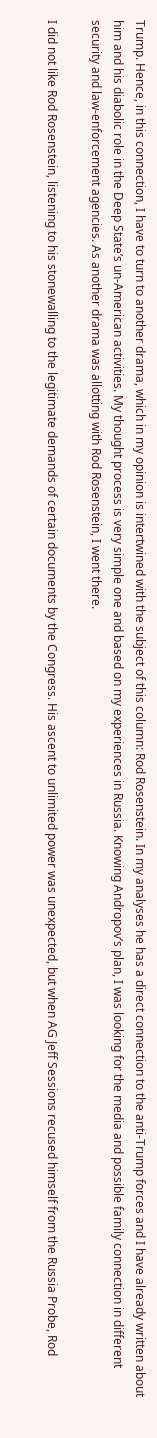Trump. Hence, in this connection, I have to turn to another drama, which in my opinion is intertwined with the subject of this column: Rod Rosenstein. In my analyses he has a direct connection to the anti-Trump forces and I have already written about him and his diabolic role in the Deep State’s un-American activities. My thought process is very simple one and based on my experiences in Russia. Knowing Andropov’s plan, I was looking for the media and possible family connection in different security and law-enforcement agencies. As another drama was allotting with Rod Rosenstein, I went there.

I did not like Rod Rosenstein, listening to his stonewalling to the legitimate demands of certain documents by the Congress. His ascent to unlimited power was unexpected, but when AG Jeff Sessions recused himself from the Russia Probe, Rod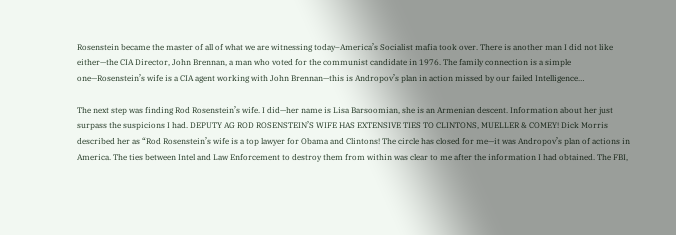Rosenstein became the master of all of what we are witnessing today–America’s Socialist mafia took over. There is another man I did not like either—the CIA Director, John Brennan, a man who voted for the communist candidate in 1976. The family connection is a simple one—Rosenstein’s wife is a CIA agent working with John Brennan—this is Andropov’s plan in action missed by our failed Intelligence…

The next step was finding Rod Rosenstein’s wife. I did—her name is Lisa Barsoomian, she is an Armenian descent. Information about her just surpass the suspicions I had. DEPUTY AG ROD ROSENSTEIN’S WIFE HAS EXTENSIVE TIES TO CLINTONS, MUELLER & COMEY! Dick Morris described her as “Rod Rosenstein’s wife is a top lawyer for Obama and Clintons! The circle has closed for me—it was Andropov’s plan of actions in America. The ties between Intel and Law Enforcement to destroy them from within was clear to me after the information I had obtained. The FBI,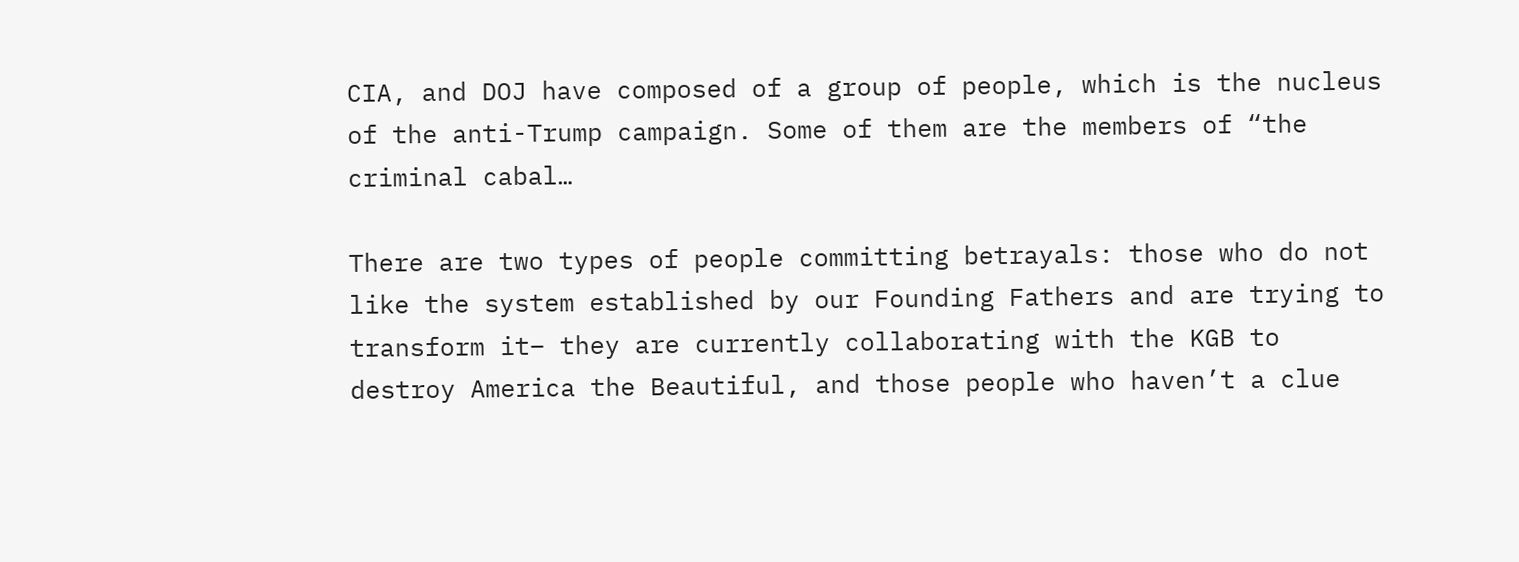CIA, and DOJ have composed of a group of people, which is the nucleus of the anti-Trump campaign. Some of them are the members of “the criminal cabal…

There are two types of people committing betrayals: those who do not like the system established by our Founding Fathers and are trying to transform it– they are currently collaborating with the KGB to destroy America the Beautiful, and those people who haven’t a clue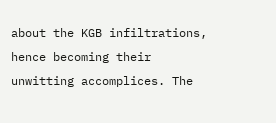about the KGB infiltrations, hence becoming their unwitting accomplices. The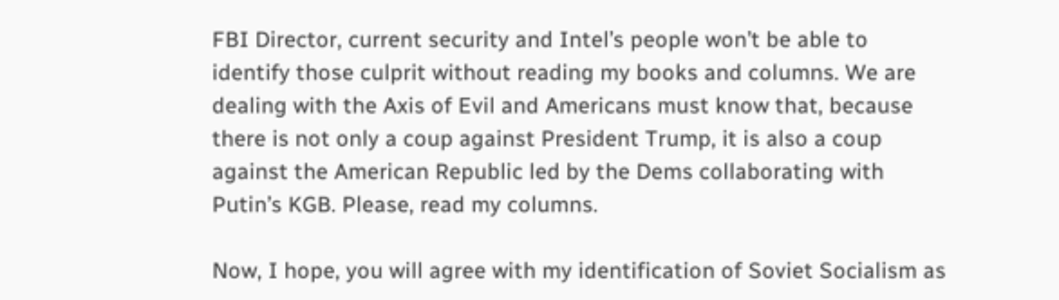FBI Director, current security and Intel’s people won’t be able to identify those culprit without reading my books and columns. We are dealing with the Axis of Evil and Americans must know that, because there is not only a coup against President Trump, it is also a coup against the American Republic led by the Dems collaborating with Putin’s KGB. Please, read my columns.

Now, I hope, you will agree with my identification of Soviet Socialism as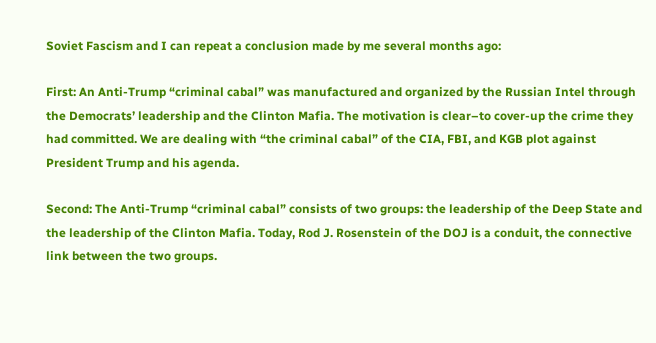Soviet Fascism and I can repeat a conclusion made by me several months ago:

First: An Anti-Trump “criminal cabal” was manufactured and organized by the Russian Intel through the Democrats’ leadership and the Clinton Mafia. The motivation is clear–to cover-up the crime they had committed. We are dealing with “the criminal cabal” of the CIA, FBI, and KGB plot against President Trump and his agenda.

Second: The Anti-Trump “criminal cabal” consists of two groups: the leadership of the Deep State and the leadership of the Clinton Mafia. Today, Rod J. Rosenstein of the DOJ is a conduit, the connective link between the two groups.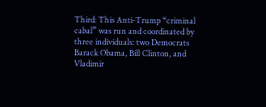Third: This Anti-Trump “criminal cabal” was run and coordinated by three individuals: two Democrats Barack Obama, Bill Clinton, and Vladimir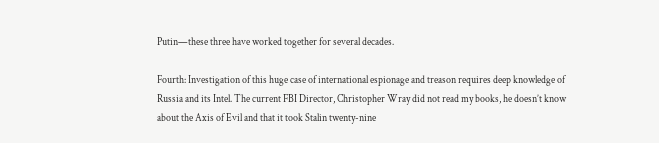Putin—these three have worked together for several decades.

Fourth: Investigation of this huge case of international espionage and treason requires deep knowledge of Russia and its Intel. The current FBI Director, Christopher Wray did not read my books, he doesn’t know about the Axis of Evil and that it took Stalin twenty-nine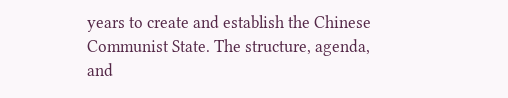years to create and establish the Chinese Communist State. The structure, agenda, and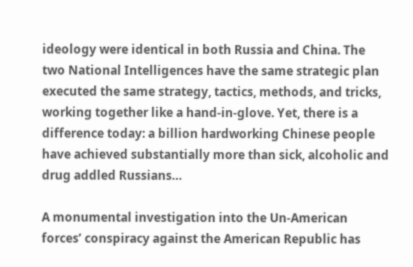ideology were identical in both Russia and China. The two National Intelligences have the same strategic plan executed the same strategy, tactics, methods, and tricks, working together like a hand-in-glove. Yet, there is a difference today: a billion hardworking Chinese people have achieved substantially more than sick, alcoholic and drug addled Russians…

A monumental investigation into the Un-American forces’ conspiracy against the American Republic has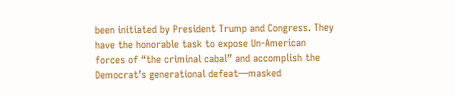been initiated by President Trump and Congress. They have the honorable task to expose Un-American forces of “the criminal cabal” and accomplish the Democrat’s generational defeat—masked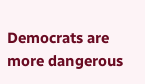Democrats are more dangerous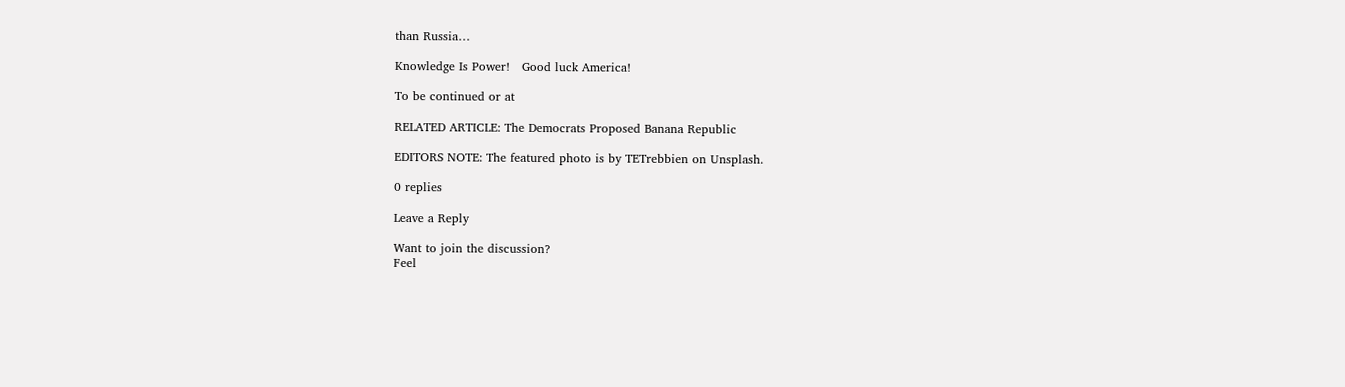than Russia…

Knowledge Is Power!   Good luck America!

To be continued or at

RELATED ARTICLE: The Democrats Proposed Banana Republic

EDITORS NOTE: The featured photo is by TETrebbien on Unsplash.

0 replies

Leave a Reply

Want to join the discussion?
Feel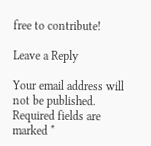free to contribute!

Leave a Reply

Your email address will not be published. Required fields are marked *